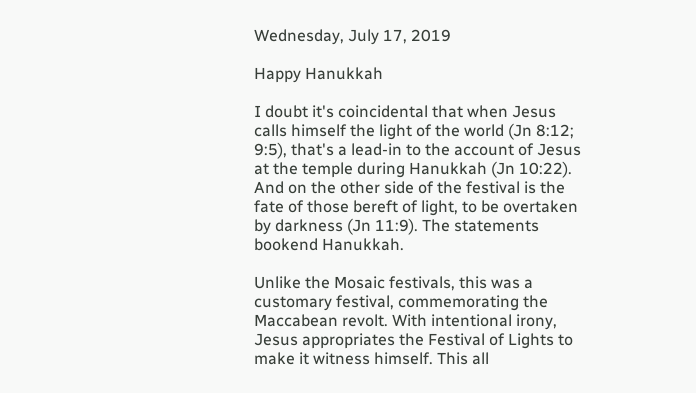Wednesday, July 17, 2019

Happy Hanukkah

I doubt it's coincidental that when Jesus calls himself the light of the world (Jn 8:12; 9:5), that's a lead-in to the account of Jesus at the temple during Hanukkah (Jn 10:22). And on the other side of the festival is the fate of those bereft of light, to be overtaken by darkness (Jn 11:9). The statements bookend Hanukkah.

Unlike the Mosaic festivals, this was a customary festival, commemorating the Maccabean revolt. With intentional irony, Jesus appropriates the Festival of Lights to make it witness himself. This all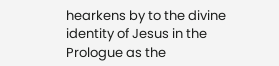hearkens by to the divine identity of Jesus in the Prologue as the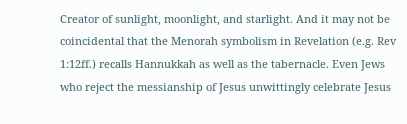Creator of sunlight, moonlight, and starlight. And it may not be coincidental that the Menorah symbolism in Revelation (e.g. Rev 1:12ff.) recalls Hannukkah as well as the tabernacle. Even Jews who reject the messianship of Jesus unwittingly celebrate Jesus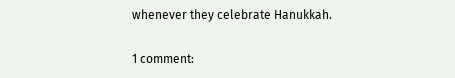whenever they celebrate Hanukkah.

1 comment: